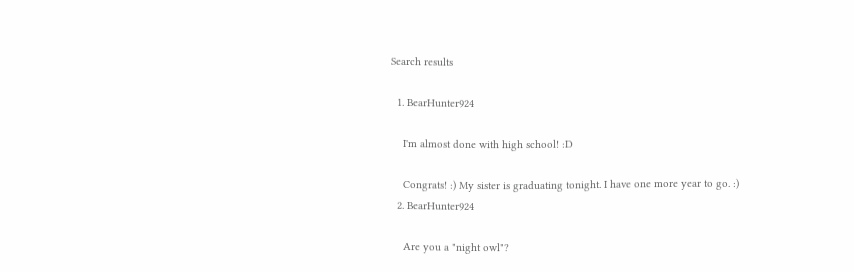Search results

  1. BearHunter924

    I'm almost done with high school! :D

    Congrats! :) My sister is graduating tonight. I have one more year to go. :)
  2. BearHunter924

    Are you a "night owl"?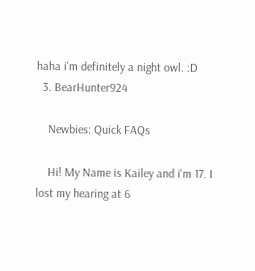haha i'm definitely a night owl. :D
  3. BearHunter924

    Newbies: Quick FAQs

    Hi! My Name is Kailey and i'm 17. I lost my hearing at 6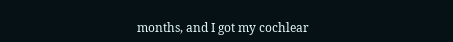months, and I got my cochlear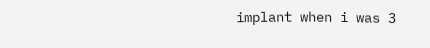implant when i was 3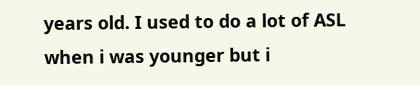years old. I used to do a lot of ASL when i was younger but i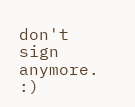don't sign anymore. :)